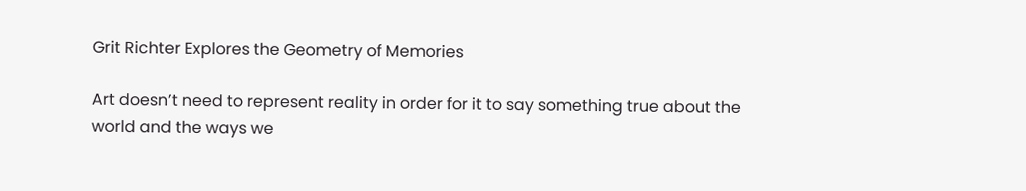Grit Richter Explores the Geometry of Memories

Art doesn’t need to represent reality in order for it to say something true about the world and the ways we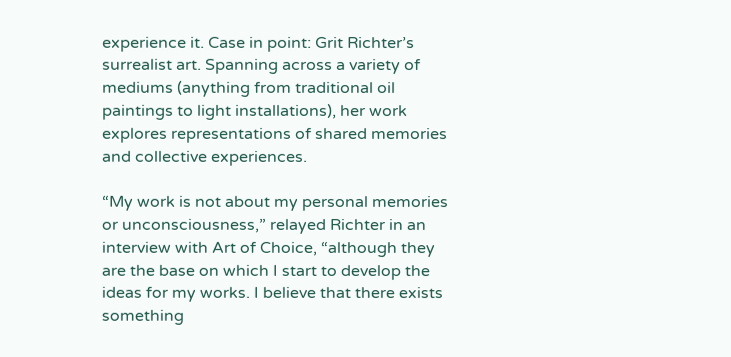experience it. Case in point: Grit Richter’s surrealist art. Spanning across a variety of mediums (anything from traditional oil paintings to light installations), her work explores representations of shared memories and collective experiences.

“My work is not about my personal memories or unconsciousness,” relayed Richter in an interview with Art of Choice, “although they are the base on which I start to develop the ideas for my works. I believe that there exists something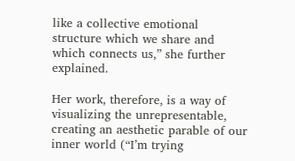like a collective emotional structure which we share and which connects us,” she further explained.

Her work, therefore, is a way of visualizing the unrepresentable, creating an aesthetic parable of our inner world (“I’m trying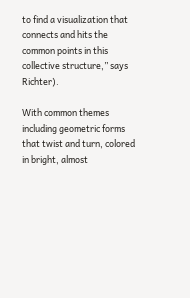to find a visualization that connects and hits the common points in this collective structure,” says Richter).

With common themes including geometric forms that twist and turn, colored in bright, almost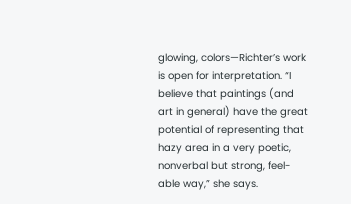glowing, colors—Richter’s work is open for interpretation. “I believe that paintings (and art in general) have the great potential of representing that hazy area in a very poetic, nonverbal but strong, feel-able way,” she says.